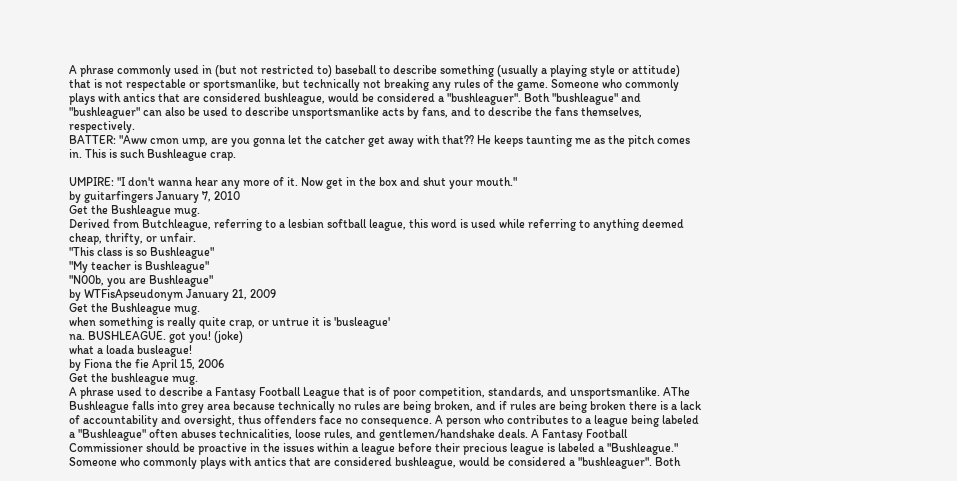A phrase commonly used in (but not restricted to) baseball to describe something (usually a playing style or attitude) that is not respectable or sportsmanlike, but technically not breaking any rules of the game. Someone who commonly plays with antics that are considered bushleague, would be considered a "bushleaguer". Both "bushleague" and "bushleaguer" can also be used to describe unsportsmanlike acts by fans, and to describe the fans themselves, respectively.
BATTER: "Aww cmon ump, are you gonna let the catcher get away with that?? He keeps taunting me as the pitch comes in. This is such Bushleague crap.

UMPIRE: "I don't wanna hear any more of it. Now get in the box and shut your mouth."
by guitarfingers January 7, 2010
Get the Bushleague mug.
Derived from Butchleague, referring to a lesbian softball league, this word is used while referring to anything deemed cheap, thrifty, or unfair.
"This class is so Bushleague"
"My teacher is Bushleague"
"N00b, you are Bushleague"
by WTFisApseudonym January 21, 2009
Get the Bushleague mug.
when something is really quite crap, or untrue it is 'busleague'
na. BUSHLEAGUE. got you! (joke)
what a loada busleague!
by Fiona the fie April 15, 2006
Get the bushleague mug.
A phrase used to describe a Fantasy Football League that is of poor competition, standards, and unsportsmanlike. AThe Bushleague falls into grey area because technically no rules are being broken, and if rules are being broken there is a lack of accountability and oversight, thus offenders face no consequence. A person who contributes to a league being labeled a "Bushleague" often abuses technicalities, loose rules, and gentlemen/handshake deals. A Fantasy Football Commissioner should be proactive in the issues within a league before their precious league is labeled a "Bushleague." Someone who commonly plays with antics that are considered bushleague, would be considered a "bushleaguer". Both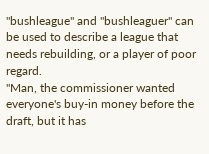"bushleague" and "bushleaguer" can be used to describe a league that needs rebuilding, or a player of poor regard.
"Man, the commissioner wanted everyone's buy-in money before the draft, but it has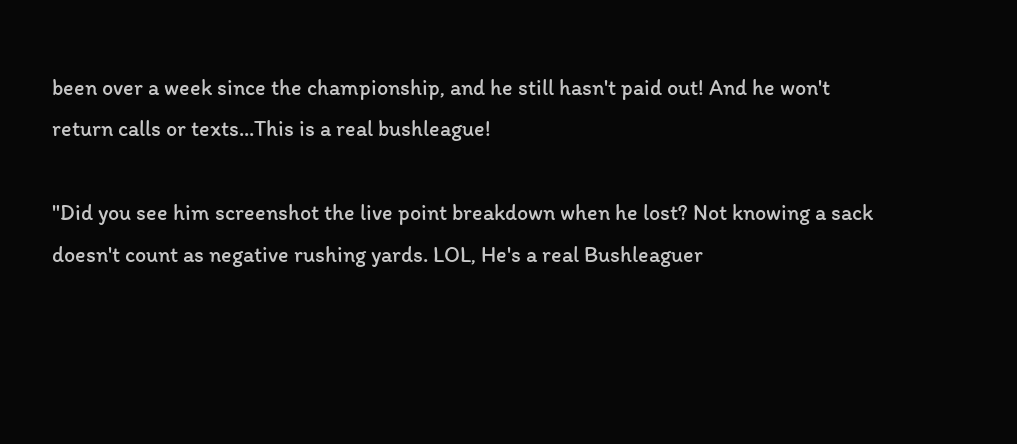been over a week since the championship, and he still hasn't paid out! And he won't return calls or texts...This is a real bushleague!

"Did you see him screenshot the live point breakdown when he lost? Not knowing a sack doesn't count as negative rushing yards. LOL, He's a real Bushleaguer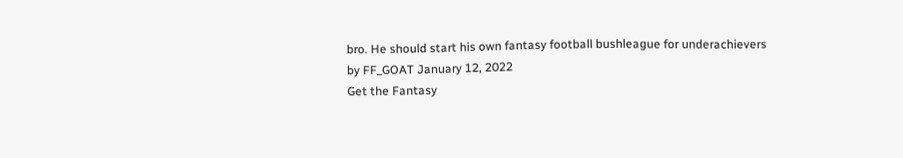bro. He should start his own fantasy football bushleague for underachievers
by FF_GOAT January 12, 2022
Get the Fantasy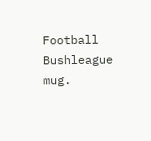Football Bushleague mug.